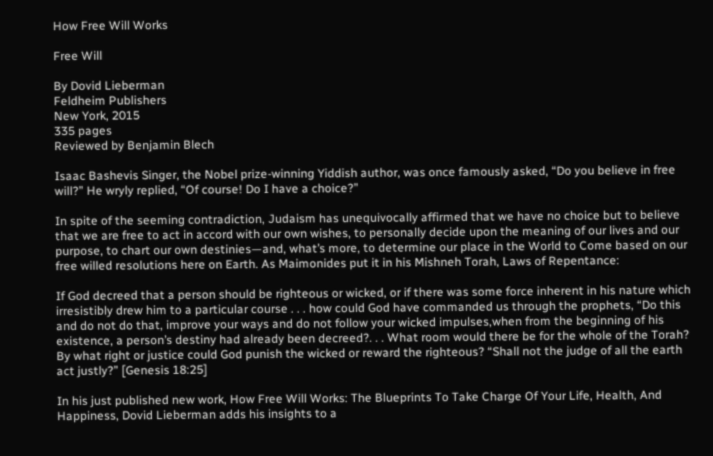How Free Will Works

Free Will

By Dovid Lieberman
Feldheim Publishers
New York, 2015
335 pages
Reviewed by Benjamin Blech

Isaac Bashevis Singer, the Nobel prize-winning Yiddish author, was once famously asked, “Do you believe in free will?” He wryly replied, “Of course! Do I have a choice?”

In spite of the seeming contradiction, Judaism has unequivocally affirmed that we have no choice but to believe that we are free to act in accord with our own wishes, to personally decide upon the meaning of our lives and our purpose, to chart our own destinies—and, what’s more, to determine our place in the World to Come based on our free willed resolutions here on Earth. As Maimonides put it in his Mishneh Torah, Laws of Repentance:

If God decreed that a person should be righteous or wicked, or if there was some force inherent in his nature which irresistibly drew him to a particular course . . . how could God have commanded us through the prophets, “Do this and do not do that, improve your ways and do not follow your wicked impulses,when from the beginning of his existence, a person’s destiny had already been decreed?. . . What room would there be for the whole of the Torah? By what right or justice could God punish the wicked or reward the righteous? “Shall not the judge of all the earth act justly?” [Genesis 18:25]

In his just published new work, How Free Will Works: The Blueprints To Take Charge Of Your Life, Health, And Happiness, Dovid Lieberman adds his insights to a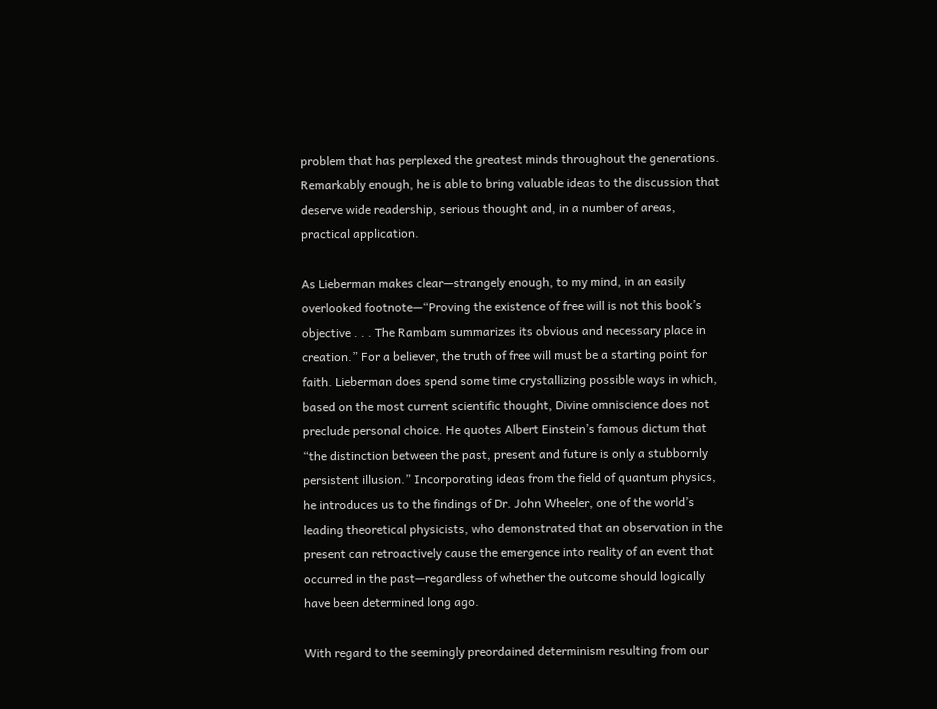problem that has perplexed the greatest minds throughout the generations. Remarkably enough, he is able to bring valuable ideas to the discussion that deserve wide readership, serious thought and, in a number of areas, practical application.

As Lieberman makes clear—strangely enough, to my mind, in an easily overlooked footnote—“Proving the existence of free will is not this book’s objective . . . The Rambam summarizes its obvious and necessary place in creation.” For a believer, the truth of free will must be a starting point for faith. Lieberman does spend some time crystallizing possible ways in which, based on the most current scientific thought, Divine omniscience does not preclude personal choice. He quotes Albert Einstein’s famous dictum that “the distinction between the past, present and future is only a stubbornly persistent illusion.” Incorporating ideas from the field of quantum physics, he introduces us to the findings of Dr. John Wheeler, one of the world’s leading theoretical physicists, who demonstrated that an observation in the present can retroactively cause the emergence into reality of an event that occurred in the past—regardless of whether the outcome should logically have been determined long ago.

With regard to the seemingly preordained determinism resulting from our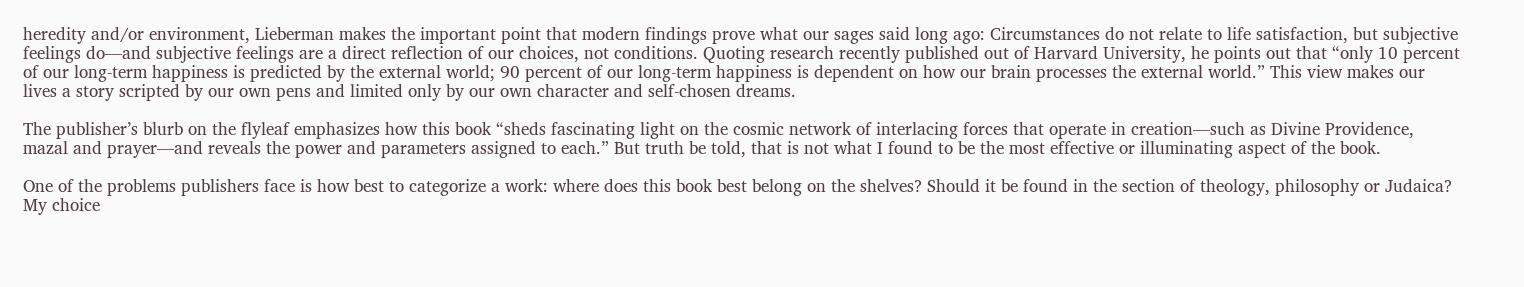heredity and/or environment, Lieberman makes the important point that modern findings prove what our sages said long ago: Circumstances do not relate to life satisfaction, but subjective feelings do—and subjective feelings are a direct reflection of our choices, not conditions. Quoting research recently published out of Harvard University, he points out that “only 10 percent of our long-term happiness is predicted by the external world; 90 percent of our long-term happiness is dependent on how our brain processes the external world.” This view makes our lives a story scripted by our own pens and limited only by our own character and self-chosen dreams.

The publisher’s blurb on the flyleaf emphasizes how this book “sheds fascinating light on the cosmic network of interlacing forces that operate in creation—such as Divine Providence, mazal and prayer—and reveals the power and parameters assigned to each.” But truth be told, that is not what I found to be the most effective or illuminating aspect of the book.

One of the problems publishers face is how best to categorize a work: where does this book best belong on the shelves? Should it be found in the section of theology, philosophy or Judaica? My choice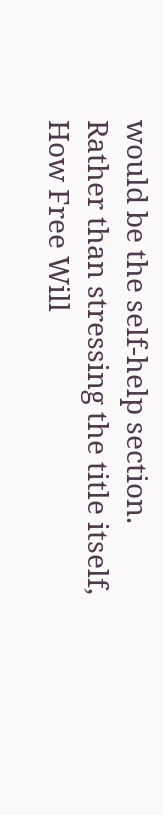would be the self-help section. Rather than stressing the title itself, How Free Will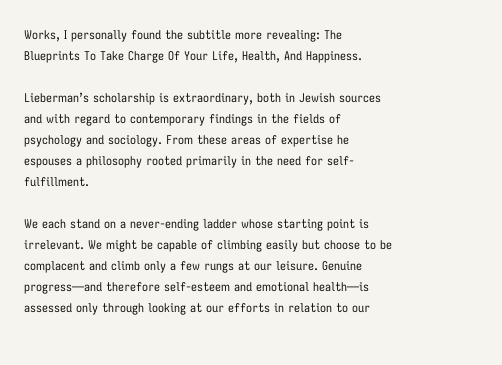Works, I personally found the subtitle more revealing: The Blueprints To Take Charge Of Your Life, Health, And Happiness.

Lieberman’s scholarship is extraordinary, both in Jewish sources and with regard to contemporary findings in the fields of psychology and sociology. From these areas of expertise he espouses a philosophy rooted primarily in the need for self-fulfillment.

We each stand on a never-ending ladder whose starting point is irrelevant. We might be capable of climbing easily but choose to be complacent and climb only a few rungs at our leisure. Genuine progress—and therefore self-esteem and emotional health—is assessed only through looking at our efforts in relation to our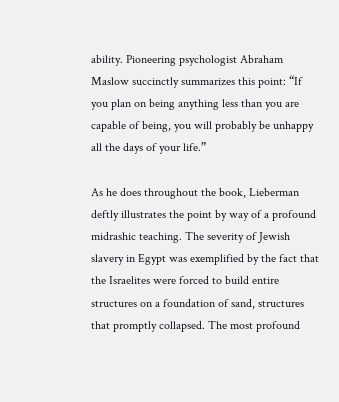ability. Pioneering psychologist Abraham Maslow succinctly summarizes this point: “If you plan on being anything less than you are capable of being, you will probably be unhappy all the days of your life.”

As he does throughout the book, Lieberman deftly illustrates the point by way of a profound midrashic teaching. The severity of Jewish slavery in Egypt was exemplified by the fact that the Israelites were forced to build entire structures on a foundation of sand, structures that promptly collapsed. The most profound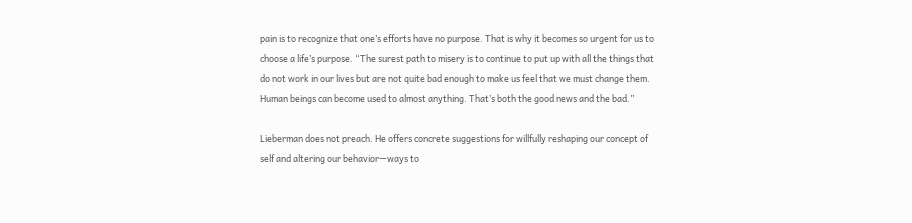pain is to recognize that one’s efforts have no purpose. That is why it becomes so urgent for us to choose a life’s purpose. “The surest path to misery is to continue to put up with all the things that do not work in our lives but are not quite bad enough to make us feel that we must change them. Human beings can become used to almost anything. That’s both the good news and the bad.”

Lieberman does not preach. He offers concrete suggestions for willfully reshaping our concept of self and altering our behavior—ways to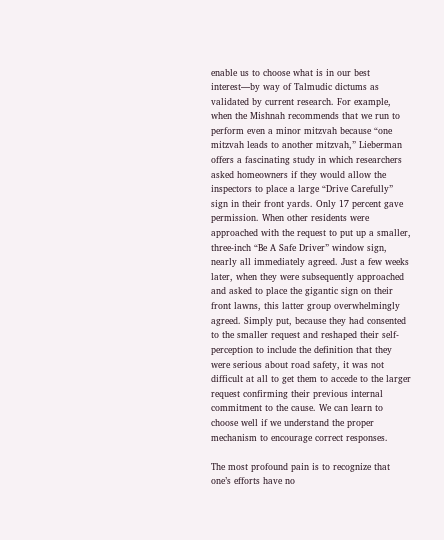enable us to choose what is in our best interest—by way of Talmudic dictums as validated by current research. For example, when the Mishnah recommends that we run to perform even a minor mitzvah because “one mitzvah leads to another mitzvah,” Lieberman offers a fascinating study in which researchers asked homeowners if they would allow the inspectors to place a large “Drive Carefully” sign in their front yards. Only 17 percent gave permission. When other residents were approached with the request to put up a smaller, three-inch “Be A Safe Driver” window sign, nearly all immediately agreed. Just a few weeks later, when they were subsequently approached and asked to place the gigantic sign on their front lawns, this latter group overwhelmingly agreed. Simply put, because they had consented to the smaller request and reshaped their self-perception to include the definition that they were serious about road safety, it was not difficult at all to get them to accede to the larger request confirming their previous internal commitment to the cause. We can learn to choose well if we understand the proper mechanism to encourage correct responses.

The most profound pain is to recognize that one’s efforts have no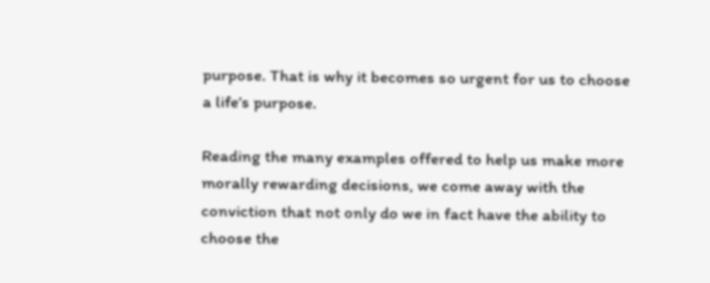purpose. That is why it becomes so urgent for us to choose a life’s purpose.

Reading the many examples offered to help us make more morally rewarding decisions, we come away with the conviction that not only do we in fact have the ability to choose the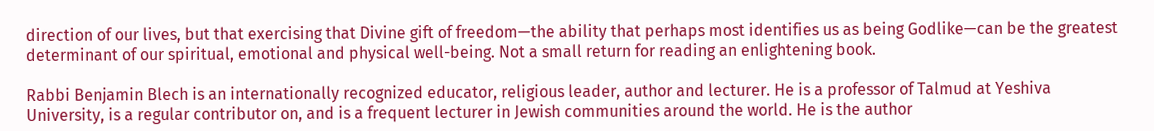direction of our lives, but that exercising that Divine gift of freedom—the ability that perhaps most identifies us as being Godlike—can be the greatest determinant of our spiritual, emotional and physical well-being. Not a small return for reading an enlightening book.

Rabbi Benjamin Blech is an internationally recognized educator, religious leader, author and lecturer. He is a professor of Talmud at Yeshiva University, is a regular contributor on, and is a frequent lecturer in Jewish communities around the world. He is the author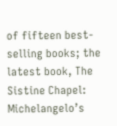of fifteen best-selling books; the latest book, The Sistine Chapel: Michelangelo’s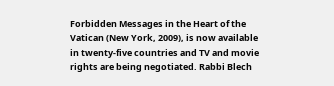Forbidden Messages in the Heart of the Vatican (New York, 2009), is now available in twenty-five countries and TV and movie rights are being negotiated. Rabbi Blech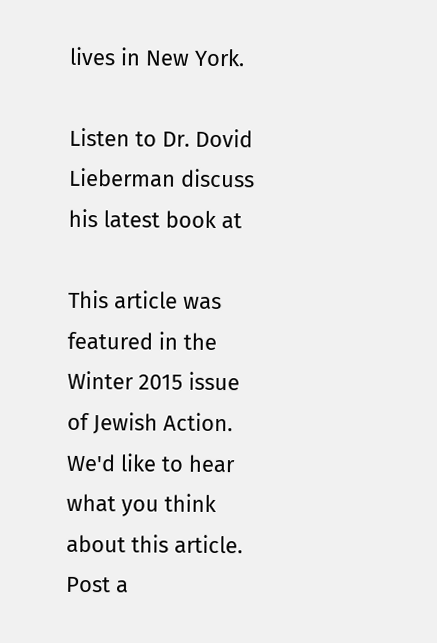lives in New York.

Listen to Dr. Dovid Lieberman discuss his latest book at

This article was featured in the Winter 2015 issue of Jewish Action.
We'd like to hear what you think about this article. Post a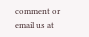comment or email us at